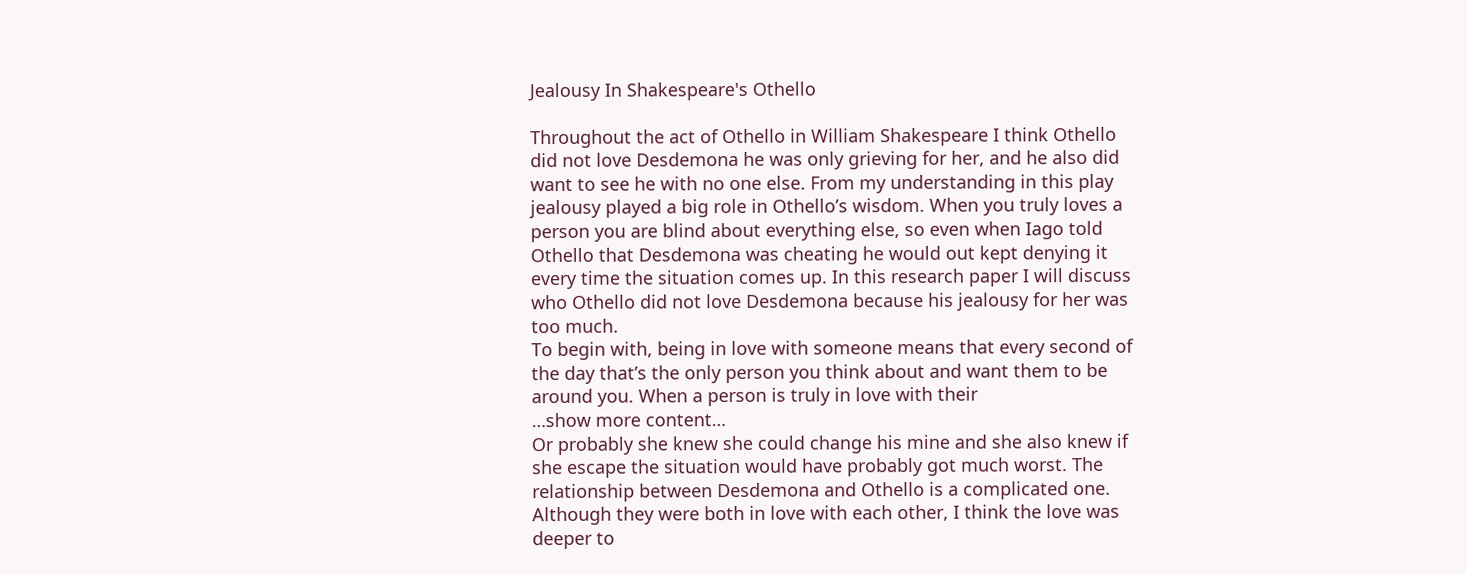Jealousy In Shakespeare's Othello

Throughout the act of Othello in William Shakespeare I think Othello did not love Desdemona he was only grieving for her, and he also did want to see he with no one else. From my understanding in this play jealousy played a big role in Othello’s wisdom. When you truly loves a person you are blind about everything else, so even when Iago told Othello that Desdemona was cheating he would out kept denying it every time the situation comes up. In this research paper I will discuss who Othello did not love Desdemona because his jealousy for her was too much.
To begin with, being in love with someone means that every second of the day that’s the only person you think about and want them to be around you. When a person is truly in love with their
…show more content…
Or probably she knew she could change his mine and she also knew if she escape the situation would have probably got much worst. The relationship between Desdemona and Othello is a complicated one. Although they were both in love with each other, I think the love was deeper to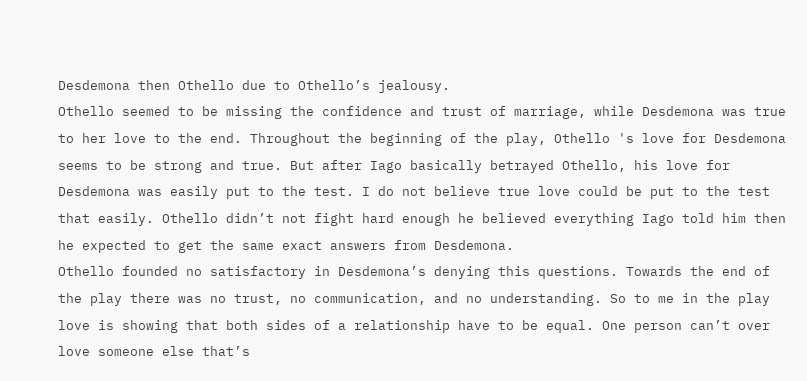Desdemona then Othello due to Othello’s jealousy.
Othello seemed to be missing the confidence and trust of marriage, while Desdemona was true to her love to the end. Throughout the beginning of the play, Othello 's love for Desdemona seems to be strong and true. But after Iago basically betrayed Othello, his love for Desdemona was easily put to the test. I do not believe true love could be put to the test that easily. Othello didn’t not fight hard enough he believed everything Iago told him then he expected to get the same exact answers from Desdemona.
Othello founded no satisfactory in Desdemona’s denying this questions. Towards the end of the play there was no trust, no communication, and no understanding. So to me in the play love is showing that both sides of a relationship have to be equal. One person can’t over love someone else that’s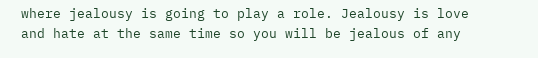where jealousy is going to play a role. Jealousy is love and hate at the same time so you will be jealous of any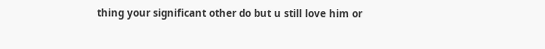thing your significant other do but u still love him or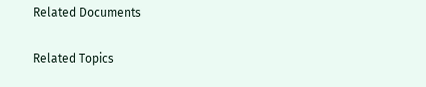Related Documents

Related Topics